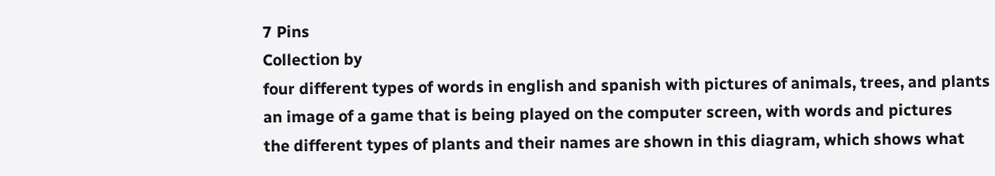7 Pins
Collection by
four different types of words in english and spanish with pictures of animals, trees, and plants
an image of a game that is being played on the computer screen, with words and pictures
the different types of plants and their names are shown in this diagram, which shows what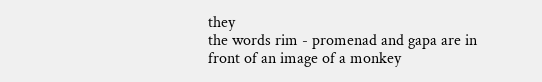they
the words rim - promenad and gapa are in front of an image of a monkey